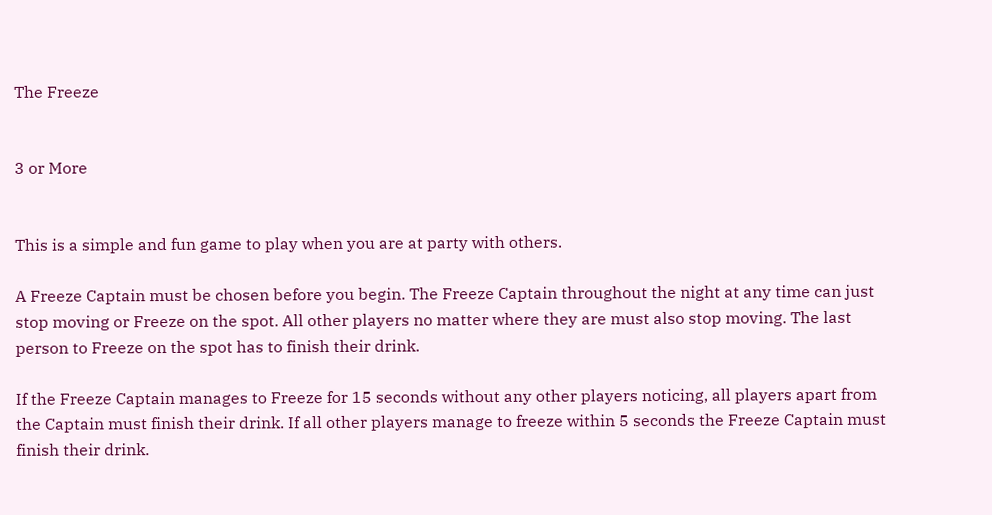The Freeze


3 or More


This is a simple and fun game to play when you are at party with others.

A Freeze Captain must be chosen before you begin. The Freeze Captain throughout the night at any time can just stop moving or Freeze on the spot. All other players no matter where they are must also stop moving. The last person to Freeze on the spot has to finish their drink.

If the Freeze Captain manages to Freeze for 15 seconds without any other players noticing, all players apart from the Captain must finish their drink. If all other players manage to freeze within 5 seconds the Freeze Captain must finish their drink.